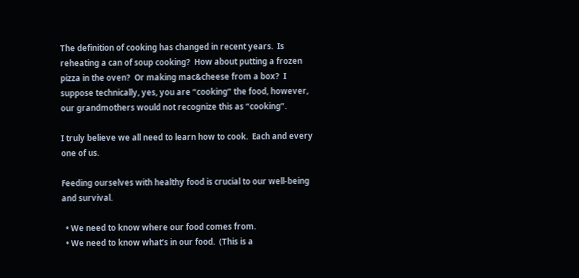The definition of cooking has changed in recent years.  Is reheating a can of soup cooking?  How about putting a frozen pizza in the oven?  Or making mac&cheese from a box?  I suppose technically, yes, you are “cooking” the food, however, our grandmothers would not recognize this as “cooking”.

I truly believe we all need to learn how to cook.  Each and every one of us.

Feeding ourselves with healthy food is crucial to our well-being and survival.

  • We need to know where our food comes from.
  • We need to know what’s in our food.  (This is a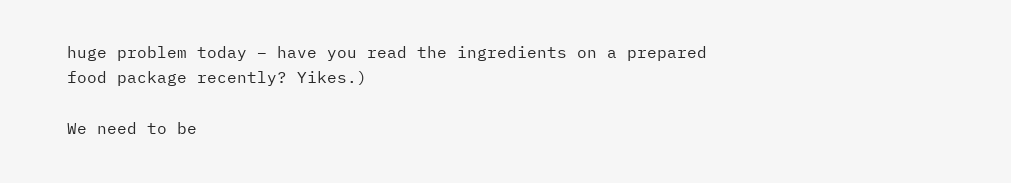huge problem today – have you read the ingredients on a prepared food package recently? Yikes.)

We need to be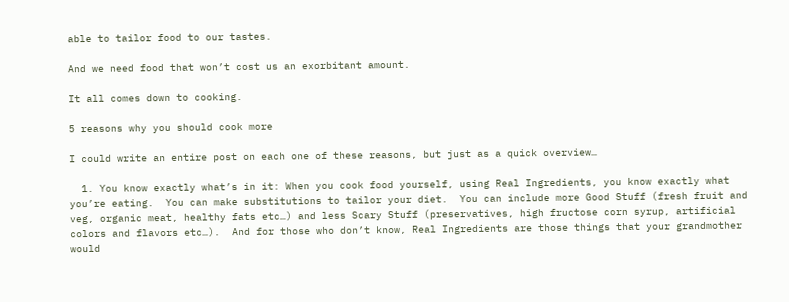able to tailor food to our tastes.

And we need food that won’t cost us an exorbitant amount.

It all comes down to cooking.

5 reasons why you should cook more

I could write an entire post on each one of these reasons, but just as a quick overview…

  1. You know exactly what’s in it: When you cook food yourself, using Real Ingredients, you know exactly what you’re eating.  You can make substitutions to tailor your diet.  You can include more Good Stuff (fresh fruit and veg, organic meat, healthy fats etc…) and less Scary Stuff (preservatives, high fructose corn syrup, artificial colors and flavors etc…).  And for those who don’t know, Real Ingredients are those things that your grandmother would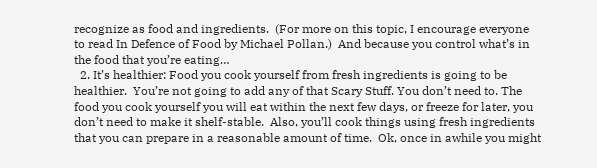recognize as food and ingredients.  (For more on this topic, I encourage everyone to read In Defence of Food by Michael Pollan.)  And because you control what’s in the food that you’re eating…
  2. It’s healthier: Food you cook yourself from fresh ingredients is going to be healthier.  You’re not going to add any of that Scary Stuff. You don’t need to. The food you cook yourself you will eat within the next few days, or freeze for later, you don’t need to make it shelf-stable.  Also, you’ll cook things using fresh ingredients that you can prepare in a reasonable amount of time.  Ok, once in awhile you might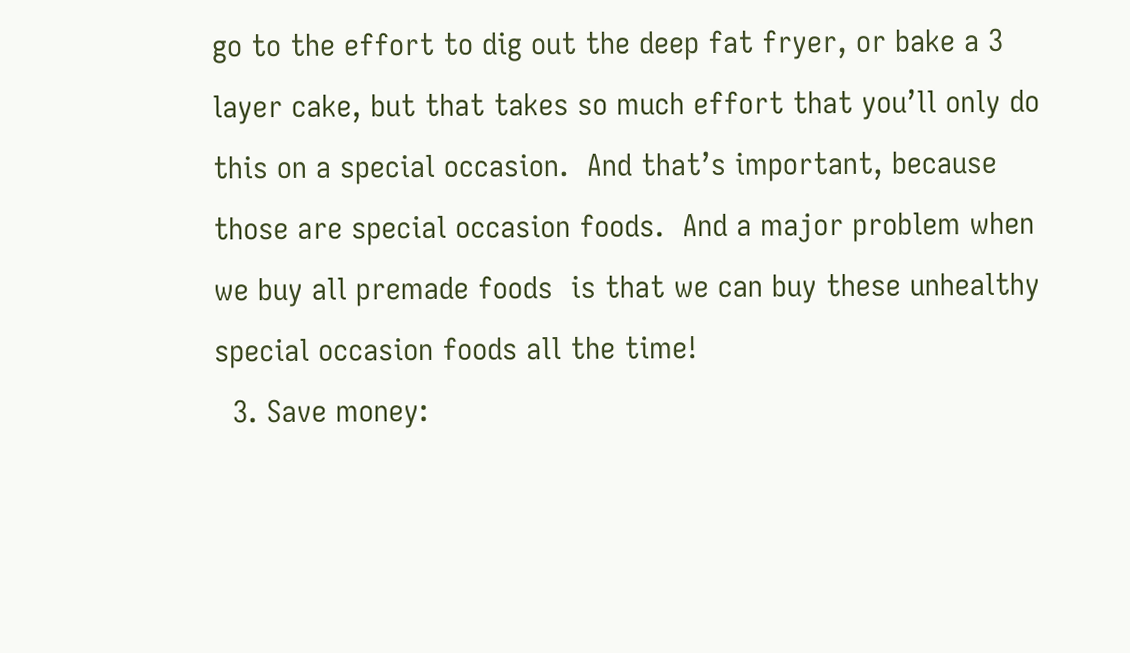go to the effort to dig out the deep fat fryer, or bake a 3 layer cake, but that takes so much effort that you’ll only do this on a special occasion.  And that’s important, because those are special occasion foods.  And a major problem when we buy all premade foods  is that we can buy these unhealthy special occasion foods all the time!
  3. Save money: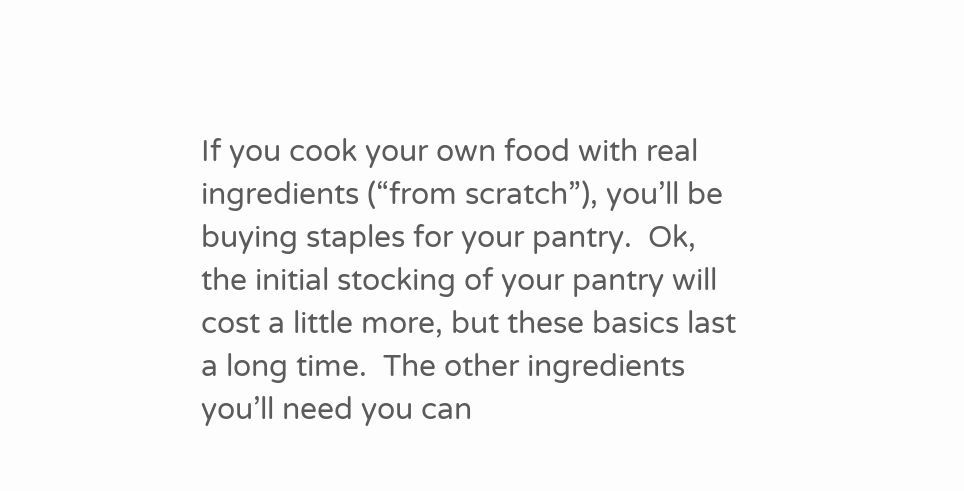If you cook your own food with real ingredients (“from scratch”), you’ll be buying staples for your pantry.  Ok, the initial stocking of your pantry will cost a little more, but these basics last a long time.  The other ingredients you’ll need you can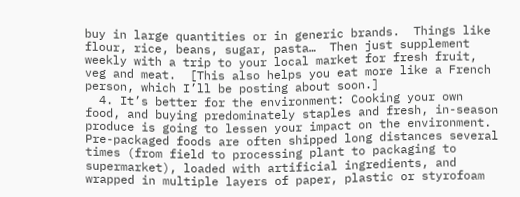buy in large quantities or in generic brands.  Things like flour, rice, beans, sugar, pasta…  Then just supplement weekly with a trip to your local market for fresh fruit, veg and meat.  [This also helps you eat more like a French person, which I’ll be posting about soon.]
  4. It’s better for the environment: Cooking your own food, and buying predominately staples and fresh, in-season produce is going to lessen your impact on the environment.  Pre-packaged foods are often shipped long distances several times (from field to processing plant to packaging to supermarket), loaded with artificial ingredients, and wrapped in multiple layers of paper, plastic or styrofoam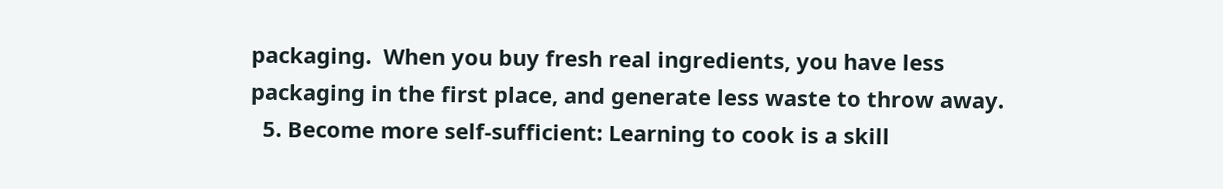packaging.  When you buy fresh real ingredients, you have less packaging in the first place, and generate less waste to throw away.
  5. Become more self-sufficient: Learning to cook is a skill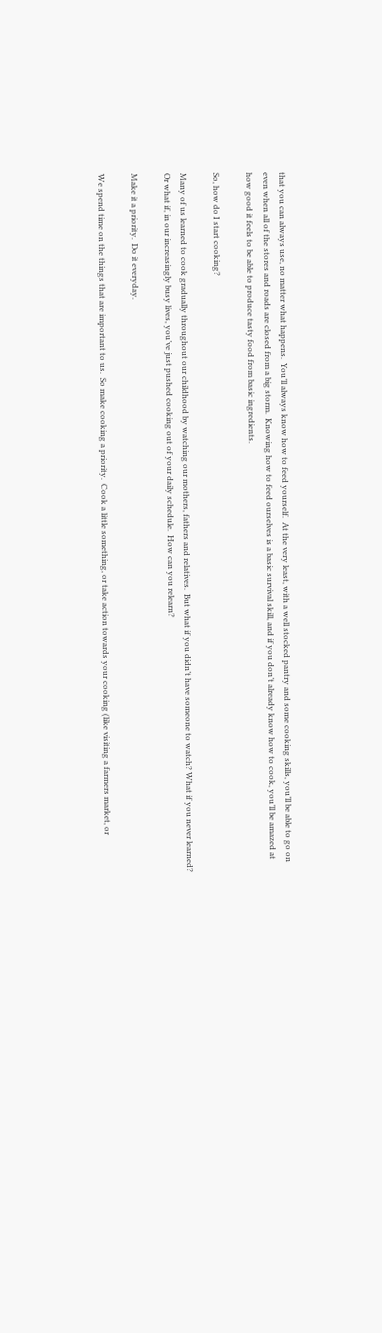that you can always use, no matter what happens.  You’ll always know how to feed yourself.  At the very least, with a well stocked pantry and some cooking skills, you’ll be able to go on even when all of the stores and roads are closed from a big storm.  Knowing how to feed ourselves is a basic survival skill, and if you don’t already know how to cook, you’ll be amazed at how good it feels to be able to produce tasty food from basic ingredients.

So, how do I start cooking?

Many of us learned to cook gradually throughout our childhood by watching our mothers, fathers and relatives.  But what if you didn’t have someone to watch? What if you never learned? Or what if, in our increasingly busy lives, you’ve just pushed cooking out of your daily schedule.  How can you relearn?

Make it a priority.  Do it everyday.

We spend time on the things that are important to us.  So make cooking a priority.  Cook a little something, or take action towards your cooking (like visiting a farmers market, or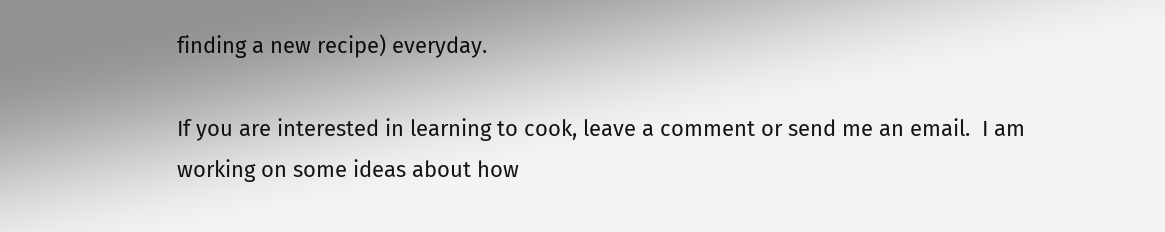finding a new recipe) everyday.

If you are interested in learning to cook, leave a comment or send me an email.  I am working on some ideas about how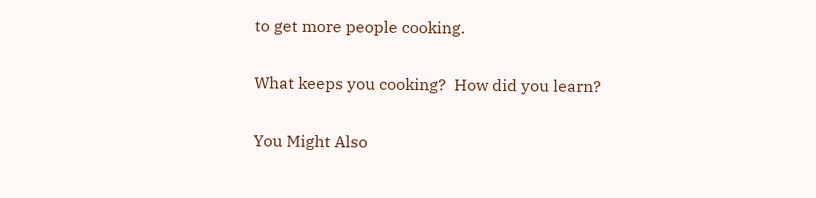to get more people cooking.

What keeps you cooking?  How did you learn?

You Might Also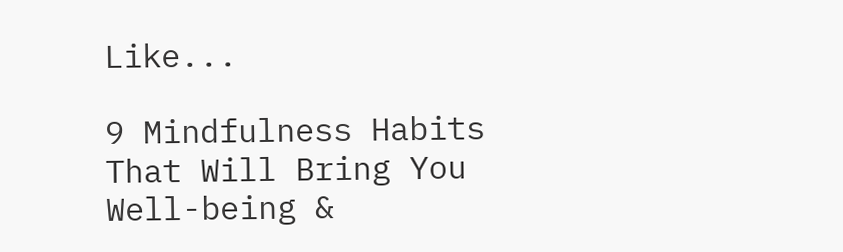Like...

9 Mindfulness Habits That Will Bring You Well-being &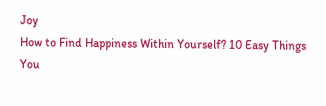Joy
How to Find Happiness Within Yourself? 10 Easy Things You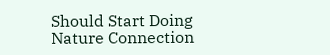Should Start Doing
Nature Connection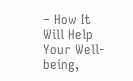– How It Will Help Your Well-being,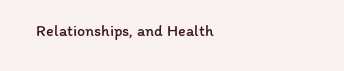Relationships, and Health